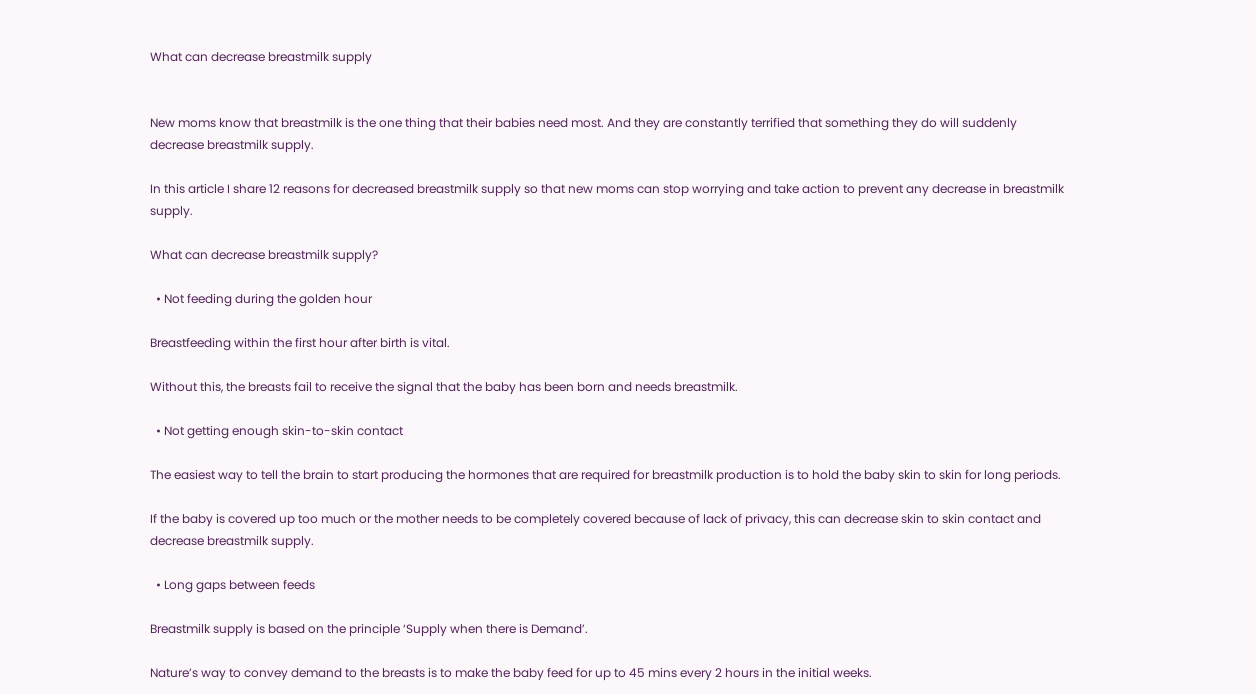What can decrease breastmilk supply


New moms know that breastmilk is the one thing that their babies need most. And they are constantly terrified that something they do will suddenly decrease breastmilk supply.

In this article I share 12 reasons for decreased breastmilk supply so that new moms can stop worrying and take action to prevent any decrease in breastmilk supply.

What can decrease breastmilk supply?

  • Not feeding during the golden hour

Breastfeeding within the first hour after birth is vital.

Without this, the breasts fail to receive the signal that the baby has been born and needs breastmilk.

  • Not getting enough skin-to-skin contact

The easiest way to tell the brain to start producing the hormones that are required for breastmilk production is to hold the baby skin to skin for long periods.

If the baby is covered up too much or the mother needs to be completely covered because of lack of privacy, this can decrease skin to skin contact and decrease breastmilk supply.

  • Long gaps between feeds

Breastmilk supply is based on the principle ‘Supply when there is Demand’.

Nature’s way to convey demand to the breasts is to make the baby feed for up to 45 mins every 2 hours in the initial weeks.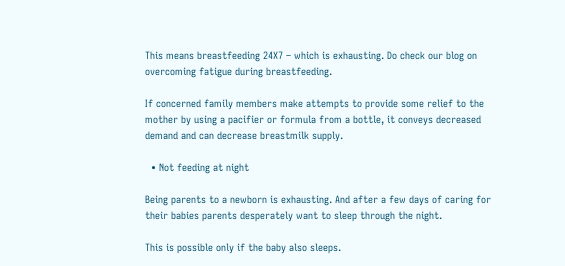This means breastfeeding 24X7 – which is exhausting. Do check our blog on overcoming fatigue during breastfeeding.

If concerned family members make attempts to provide some relief to the mother by using a pacifier or formula from a bottle, it conveys decreased demand and can decrease breastmilk supply.

  • Not feeding at night

Being parents to a newborn is exhausting. And after a few days of caring for their babies parents desperately want to sleep through the night.

This is possible only if the baby also sleeps.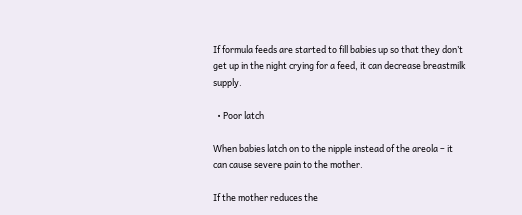If formula feeds are started to fill babies up so that they don’t get up in the night crying for a feed, it can decrease breastmilk supply.

  • Poor latch

When babies latch on to the nipple instead of the areola – it can cause severe pain to the mother.

If the mother reduces the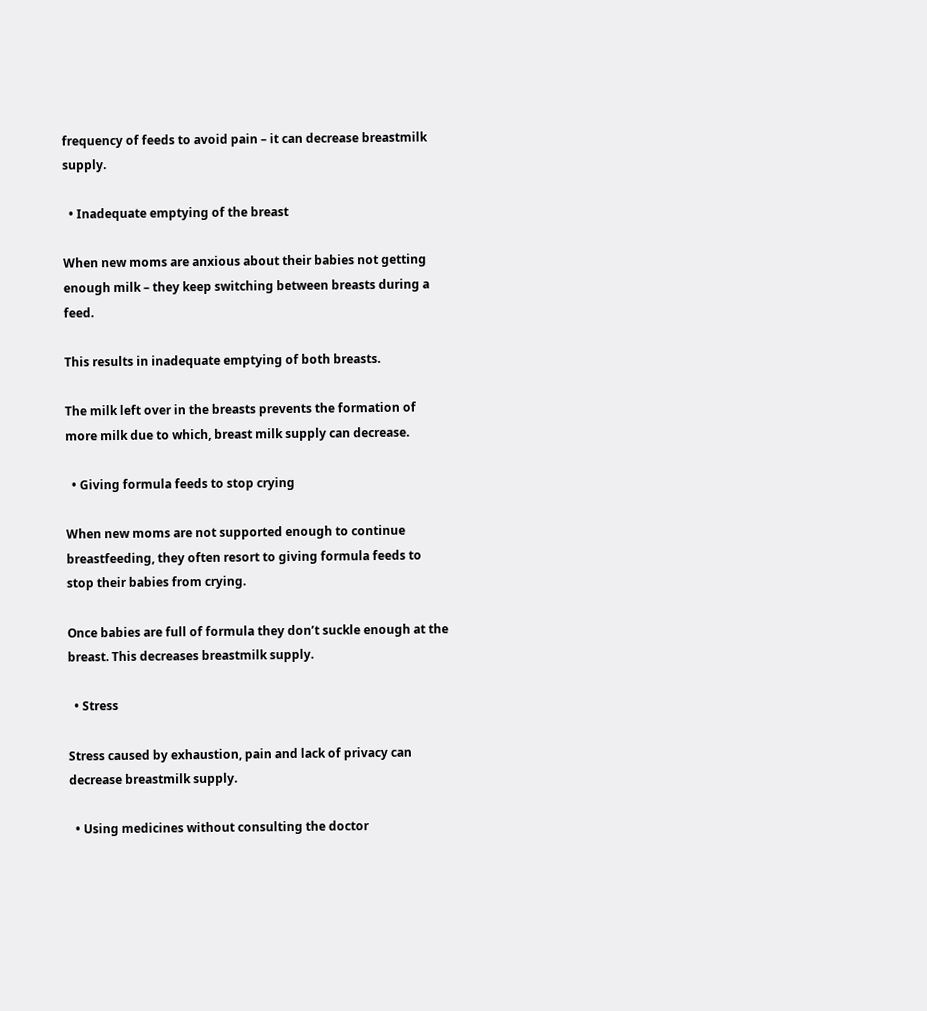frequency of feeds to avoid pain – it can decrease breastmilk supply.

  • Inadequate emptying of the breast

When new moms are anxious about their babies not getting enough milk – they keep switching between breasts during a feed.

This results in inadequate emptying of both breasts.

The milk left over in the breasts prevents the formation of more milk due to which, breast milk supply can decrease.

  • Giving formula feeds to stop crying

When new moms are not supported enough to continue breastfeeding, they often resort to giving formula feeds to stop their babies from crying.

Once babies are full of formula they don’t suckle enough at the breast. This decreases breastmilk supply.

  • Stress

Stress caused by exhaustion, pain and lack of privacy can decrease breastmilk supply.

  • Using medicines without consulting the doctor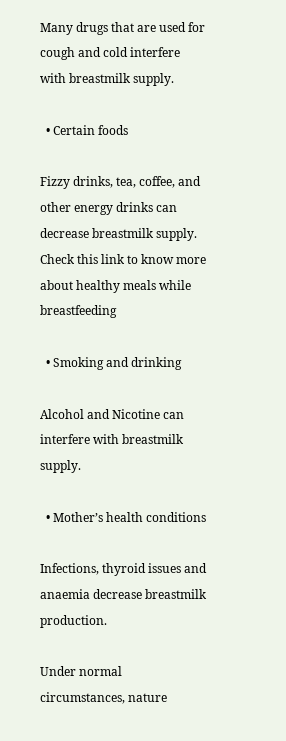Many drugs that are used for cough and cold interfere with breastmilk supply.

  • Certain foods

Fizzy drinks, tea, coffee, and other energy drinks can decrease breastmilk supply. Check this link to know more about healthy meals while breastfeeding

  • Smoking and drinking

Alcohol and Nicotine can interfere with breastmilk supply.

  • Mother’s health conditions

Infections, thyroid issues and anaemia decrease breastmilk production.

Under normal circumstances, nature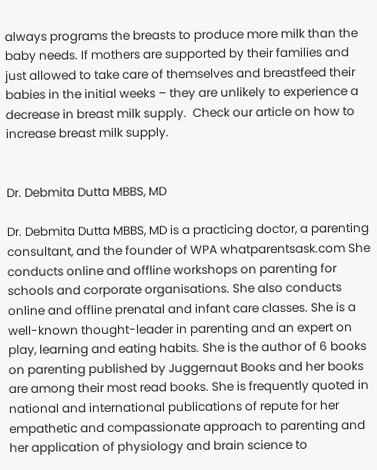always programs the breasts to produce more milk than the baby needs. If mothers are supported by their families and just allowed to take care of themselves and breastfeed their babies in the initial weeks – they are unlikely to experience a decrease in breast milk supply.  Check our article on how to increase breast milk supply.


Dr. Debmita Dutta MBBS, MD

Dr. Debmita Dutta MBBS, MD is a practicing doctor, a parenting consultant, and the founder of WPA whatparentsask.com She conducts online and offline workshops on parenting for schools and corporate organisations. She also conducts online and offline prenatal and infant care classes. She is a well-known thought-leader in parenting and an expert on play, learning and eating habits. She is the author of 6 books on parenting published by Juggernaut Books and her books are among their most read books. She is frequently quoted in national and international publications of repute for her empathetic and compassionate approach to parenting and her application of physiology and brain science to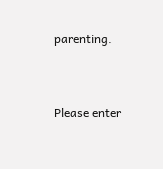parenting.


Please enter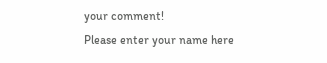your comment!
Please enter your name here